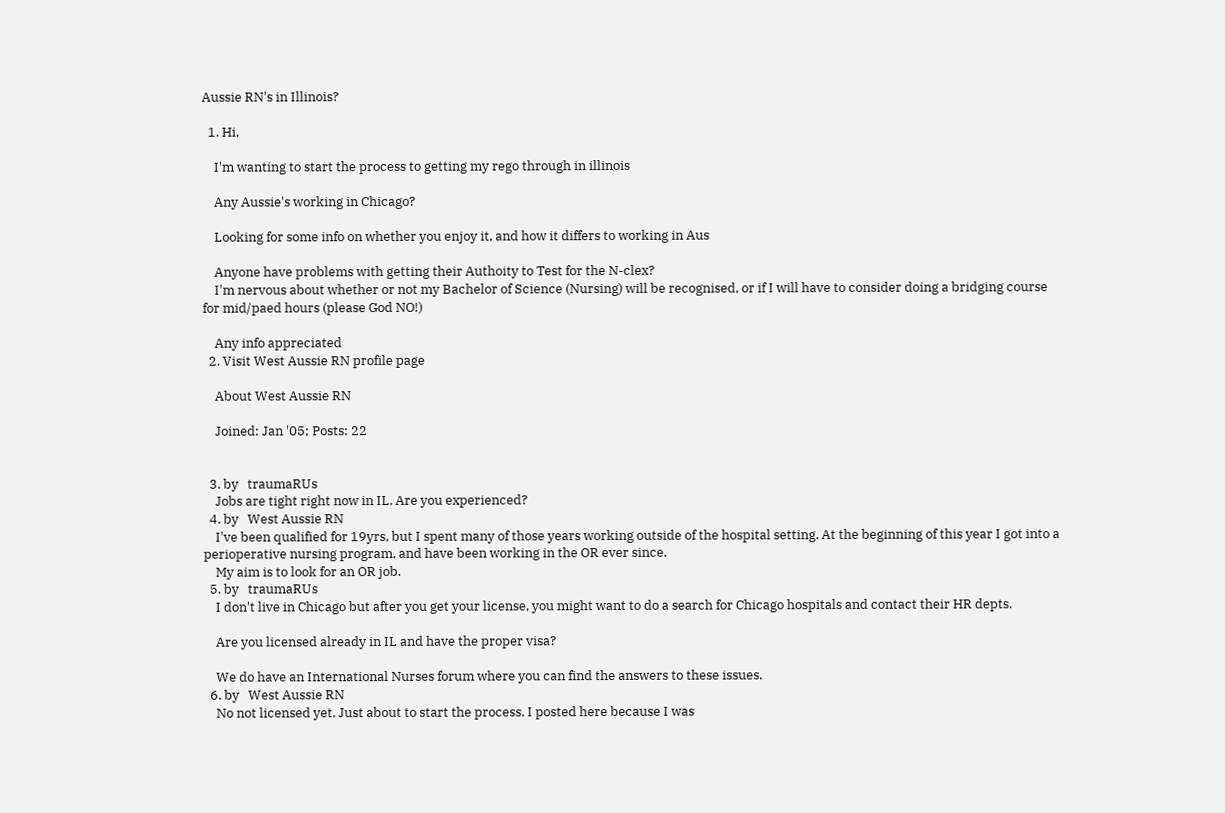Aussie RN's in Illinois?

  1. Hi,

    I'm wanting to start the process to getting my rego through in illinois

    Any Aussie's working in Chicago?

    Looking for some info on whether you enjoy it, and how it differs to working in Aus

    Anyone have problems with getting their Authoity to Test for the N-clex?
    I'm nervous about whether or not my Bachelor of Science (Nursing) will be recognised, or if I will have to consider doing a bridging course for mid/paed hours (please God NO!)

    Any info appreciated
  2. Visit West Aussie RN profile page

    About West Aussie RN

    Joined: Jan '05; Posts: 22


  3. by   traumaRUs
    Jobs are tight right now in IL. Are you experienced?
  4. by   West Aussie RN
    I've been qualified for 19yrs, but I spent many of those years working outside of the hospital setting. At the beginning of this year I got into a perioperative nursing program, and have been working in the OR ever since.
    My aim is to look for an OR job.
  5. by   traumaRUs
    I don't live in Chicago but after you get your license, you might want to do a search for Chicago hospitals and contact their HR depts.

    Are you licensed already in IL and have the proper visa?

    We do have an International Nurses forum where you can find the answers to these issues.
  6. by   West Aussie RN
    No not licensed yet. Just about to start the process. I posted here because I was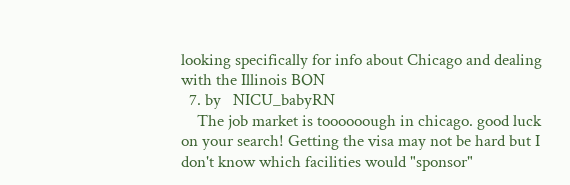looking specifically for info about Chicago and dealing with the Illinois BON
  7. by   NICU_babyRN
    The job market is toooooough in chicago. good luck on your search! Getting the visa may not be hard but I don't know which facilities would "sponsor"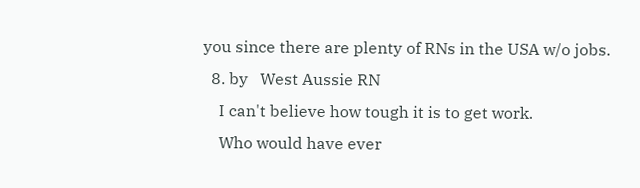you since there are plenty of RNs in the USA w/o jobs.
  8. by   West Aussie RN
    I can't believe how tough it is to get work.
    Who would have ever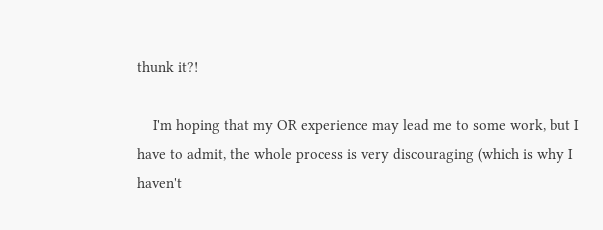thunk it?!

    I'm hoping that my OR experience may lead me to some work, but I have to admit, the whole process is very discouraging (which is why I haven't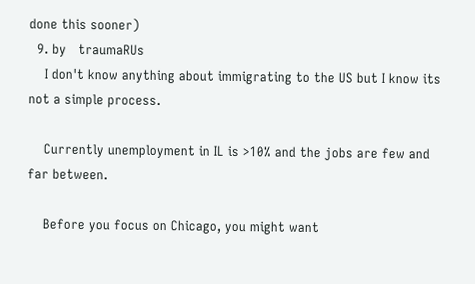done this sooner)
  9. by   traumaRUs
    I don't know anything about immigrating to the US but I know its not a simple process.

    Currently unemployment in IL is >10% and the jobs are few and far between.

    Before you focus on Chicago, you might want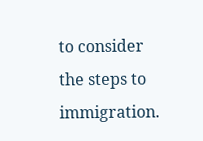to consider the steps to immigration.